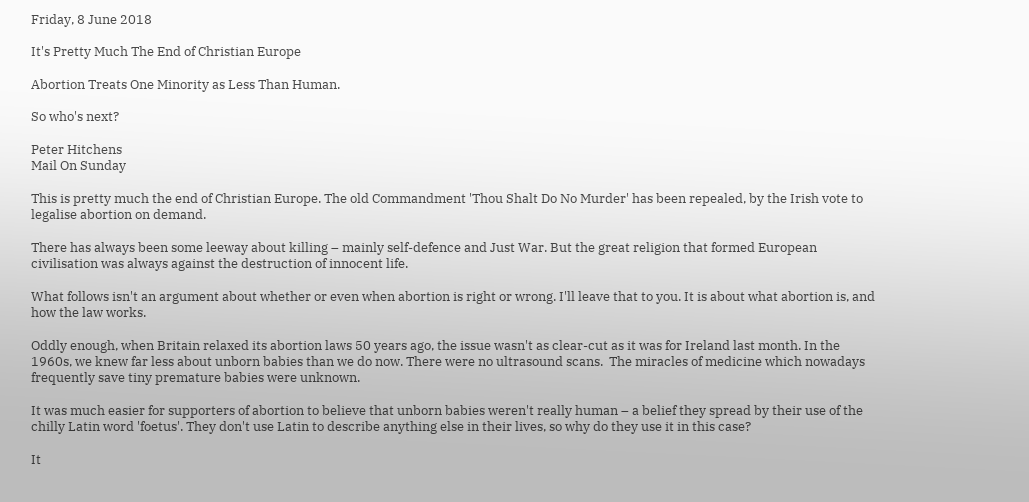Friday, 8 June 2018

It's Pretty Much The End of Christian Europe

Abortion Treats One Minority as Less Than Human.

So who's next?

Peter Hitchens
Mail On Sunday

This is pretty much the end of Christian Europe. The old Commandment 'Thou Shalt Do No Murder' has been repealed, by the Irish vote to legalise abortion on demand.

There has always been some leeway about killing – mainly self-defence and Just War. But the great religion that formed European civilisation was always against the destruction of innocent life.

What follows isn't an argument about whether or even when abortion is right or wrong. I'll leave that to you. It is about what abortion is, and how the law works.

Oddly enough, when Britain relaxed its abortion laws 50 years ago, the issue wasn't as clear-cut as it was for Ireland last month. In the 1960s, we knew far less about unborn babies than we do now. There were no ultrasound scans.  The miracles of medicine which nowadays frequently save tiny premature babies were unknown.

It was much easier for supporters of abortion to believe that unborn babies weren't really human – a belief they spread by their use of the chilly Latin word 'foetus'. They don't use Latin to describe anything else in their lives, so why do they use it in this case?

It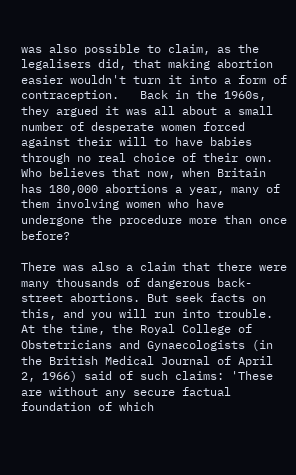was also possible to claim, as the legalisers did, that making abortion easier wouldn't turn it into a form of contraception.   Back in the 1960s, they argued it was all about a small number of desperate women forced against their will to have babies through no real choice of their own.  Who believes that now, when Britain has 180,000 abortions a year, many of them involving women who have undergone the procedure more than once before?

There was also a claim that there were many thousands of dangerous back-street abortions. But seek facts on this, and you will run into trouble.  At the time, the Royal College of Obstetricians and Gynaecologists (in the British Medical Journal of April 2, 1966) said of such claims: 'These are without any secure factual foundation of which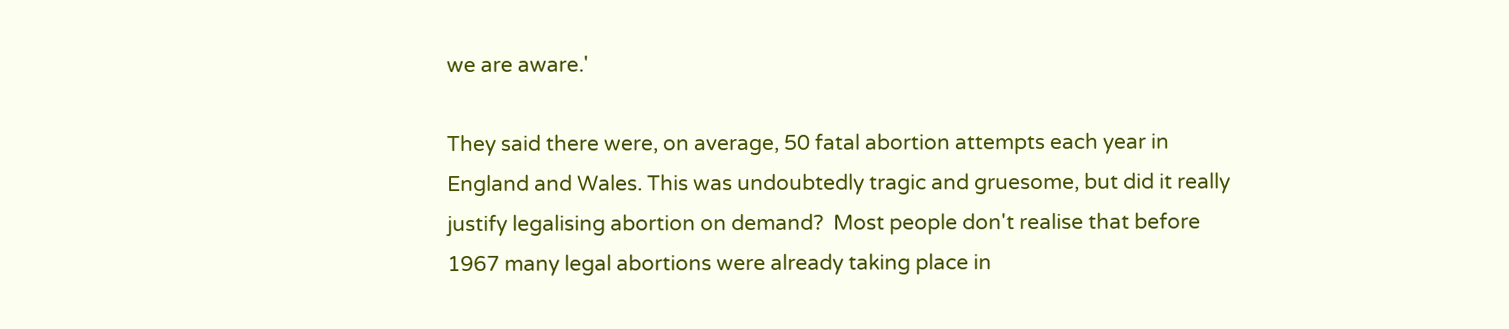we are aware.'

They said there were, on average, 50 fatal abortion attempts each year in England and Wales. This was undoubtedly tragic and gruesome, but did it really justify legalising abortion on demand?  Most people don't realise that before 1967 many legal abortions were already taking place in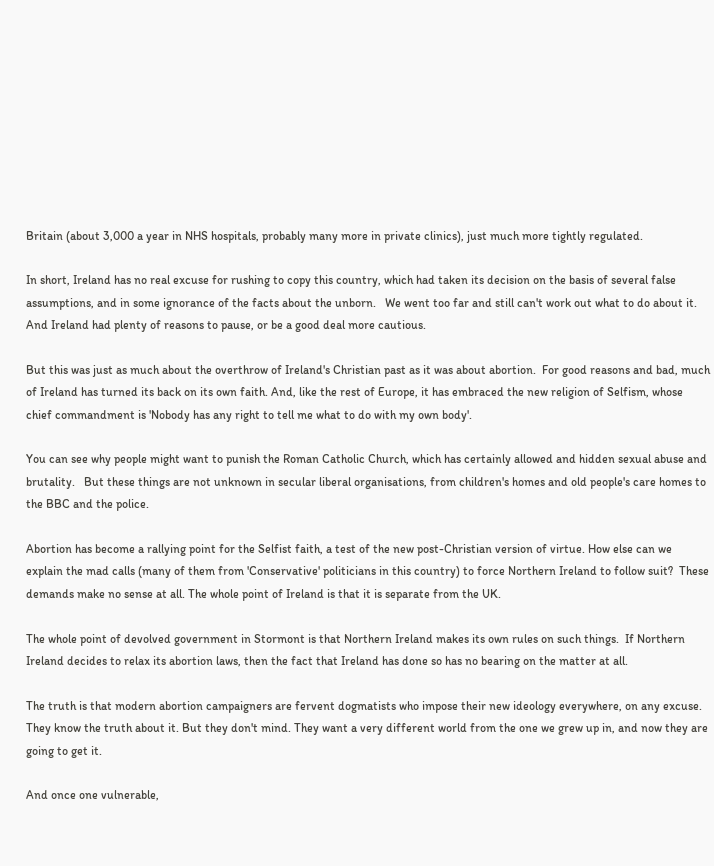Britain (about 3,000 a year in NHS hospitals, probably many more in private clinics), just much more tightly regulated.

In short, Ireland has no real excuse for rushing to copy this country, which had taken its decision on the basis of several false assumptions, and in some ignorance of the facts about the unborn.   We went too far and still can't work out what to do about it. And Ireland had plenty of reasons to pause, or be a good deal more cautious.

But this was just as much about the overthrow of Ireland's Christian past as it was about abortion.  For good reasons and bad, much of Ireland has turned its back on its own faith. And, like the rest of Europe, it has embraced the new religion of Selfism, whose chief commandment is 'Nobody has any right to tell me what to do with my own body'.

You can see why people might want to punish the Roman Catholic Church, which has certainly allowed and hidden sexual abuse and brutality.   But these things are not unknown in secular liberal organisations, from children's homes and old people's care homes to the BBC and the police.

Abortion has become a rallying point for the Selfist faith, a test of the new post-Christian version of virtue. How else can we explain the mad calls (many of them from 'Conservative' politicians in this country) to force Northern Ireland to follow suit?  These demands make no sense at all. The whole point of Ireland is that it is separate from the UK.

The whole point of devolved government in Stormont is that Northern Ireland makes its own rules on such things.  If Northern Ireland decides to relax its abortion laws, then the fact that Ireland has done so has no bearing on the matter at all.

The truth is that modern abortion campaigners are fervent dogmatists who impose their new ideology everywhere, on any excuse. They know the truth about it. But they don't mind. They want a very different world from the one we grew up in, and now they are going to get it.

And once one vulnerable,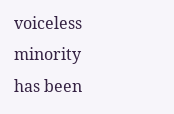voiceless minority has been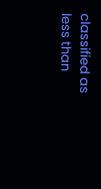classified as less than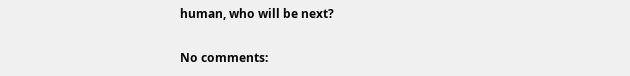human, who will be next?

No comments: